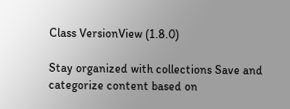Class VersionView (1.8.0)

Stay organized with collections Save and categorize content based on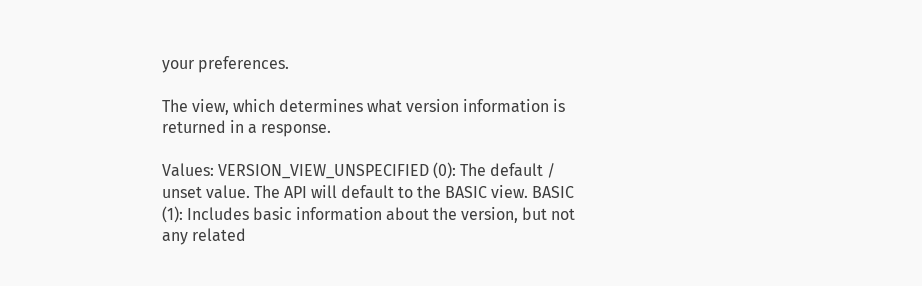your preferences.

The view, which determines what version information is returned in a response.

Values: VERSION_VIEW_UNSPECIFIED (0): The default / unset value. The API will default to the BASIC view. BASIC (1): Includes basic information about the version, but not any related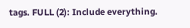tags. FULL (2): Include everything.